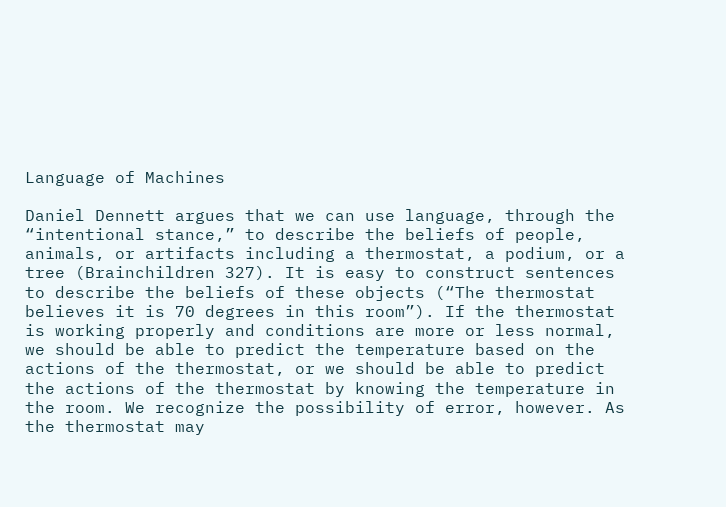Language of Machines

Daniel Dennett argues that we can use language, through the “intentional stance,” to describe the beliefs of people, animals, or artifacts including a thermostat, a podium, or a tree (Brainchildren 327). It is easy to construct sentences to describe the beliefs of these objects (“The thermostat believes it is 70 degrees in this room”). If the thermostat is working properly and conditions are more or less normal, we should be able to predict the temperature based on the actions of the thermostat, or we should be able to predict the actions of the thermostat by knowing the temperature in the room. We recognize the possibility of error, however. As the thermostat may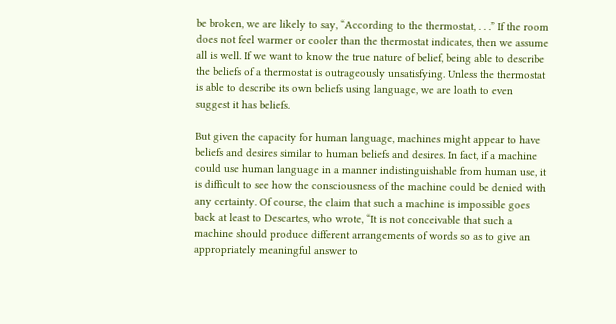be broken, we are likely to say, “According to the thermostat, . . .” If the room does not feel warmer or cooler than the thermostat indicates, then we assume all is well. If we want to know the true nature of belief, being able to describe the beliefs of a thermostat is outrageously unsatisfying. Unless the thermostat is able to describe its own beliefs using language, we are loath to even suggest it has beliefs.

But given the capacity for human language, machines might appear to have beliefs and desires similar to human beliefs and desires. In fact, if a machine could use human language in a manner indistinguishable from human use, it is difficult to see how the consciousness of the machine could be denied with any certainty. Of course, the claim that such a machine is impossible goes back at least to Descartes, who wrote, “It is not conceivable that such a machine should produce different arrangements of words so as to give an appropriately meaningful answer to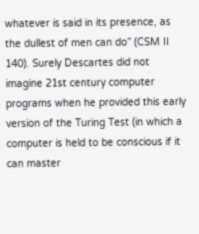whatever is said in its presence, as the dullest of men can do” (CSM II 140). Surely Descartes did not imagine 21st century computer programs when he provided this early version of the Turing Test (in which a computer is held to be conscious if it can master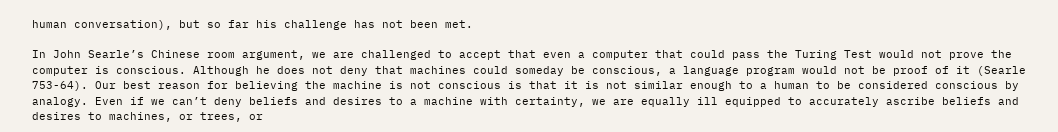human conversation), but so far his challenge has not been met.

In John Searle’s Chinese room argument, we are challenged to accept that even a computer that could pass the Turing Test would not prove the computer is conscious. Although he does not deny that machines could someday be conscious, a language program would not be proof of it (Searle 753-64). Our best reason for believing the machine is not conscious is that it is not similar enough to a human to be considered conscious by analogy. Even if we can’t deny beliefs and desires to a machine with certainty, we are equally ill equipped to accurately ascribe beliefs and desires to machines, or trees, or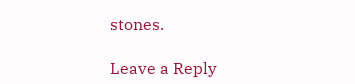stones.

Leave a Reply